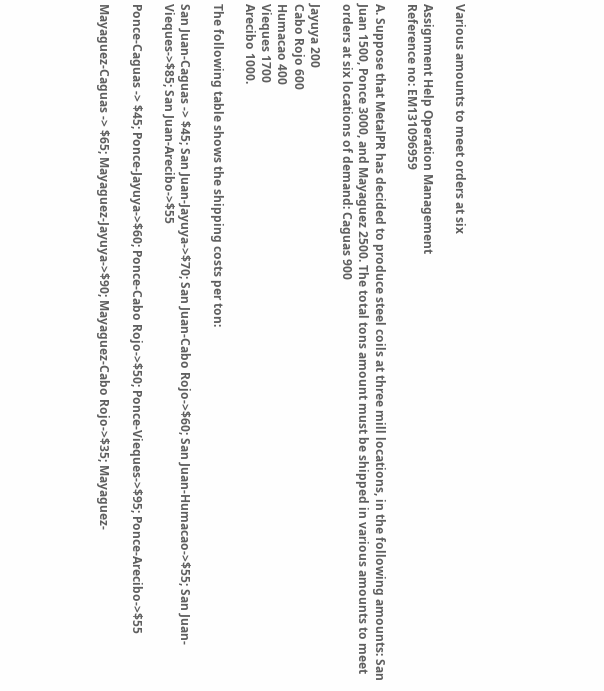Various amounts to meet orders at six

Assignment Help Operation Management
Reference no: EM131096959

A. Suppose that MetalPR has decided to produce steel coils at three mill locations, in the following amounts: San Juan 1500, Ponce 3000, and Mayaguez 2500. The total tons amount must be shipped in various amounts to meet orders at six locations of demand: Caguas 900

Jayuya 200
Cabo Rojo 600
Humacao 400
Vieques 1700
Arecibo 1000.

The following table shows the shipping costs per ton:

San Juan-Caguas -> $45; San Juan-Jayuya->$70; San Juan-Cabo Rojo->$60; San Juan-Humacao->$55; San Juan-Vieques->$85; San Juan-Arecibo->$55

Ponce-Caguas -> $45; Ponce-Jayuya->$60; Ponce-Cabo Rojo->$50; Ponce-Vieques->$95; Ponce-Arecibo->$55

Mayaguez-Caguas -> $65; Mayaguez-Jayuya->$90; Mayaguez-Cabo Rojo->$35; Mayaguez-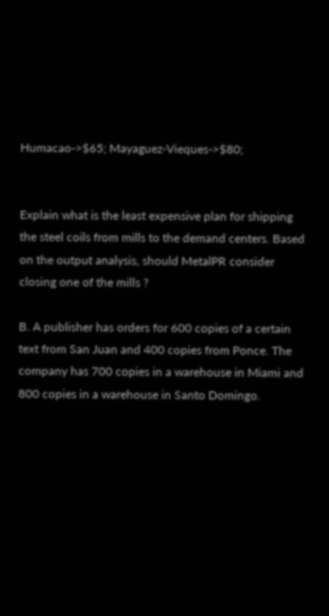Humacao->$65; Mayaguez-Vieques->$80;


Explain what is the least expensive plan for shipping the steel coils from mills to the demand centers. Based on the output analysis, should MetalPR consider closing one of the mills ?

B. A publisher has orders for 600 copies of a certain text from San Juan and 400 copies from Ponce. The company has 700 copies in a warehouse in Miami and 800 copies in a warehouse in Santo Domingo.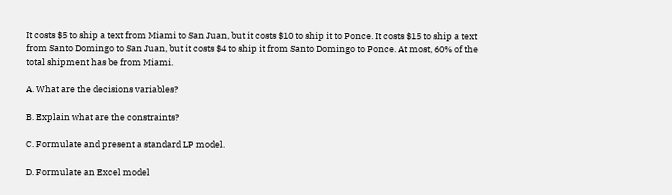It costs $5 to ship a text from Miami to San Juan, but it costs $10 to ship it to Ponce. It costs $15 to ship a text from Santo Domingo to San Juan, but it costs $4 to ship it from Santo Domingo to Ponce. At most, 60% of the total shipment has be from Miami.

A. What are the decisions variables?

B. Explain what are the constraints?

C. Formulate and present a standard LP model.

D. Formulate an Excel model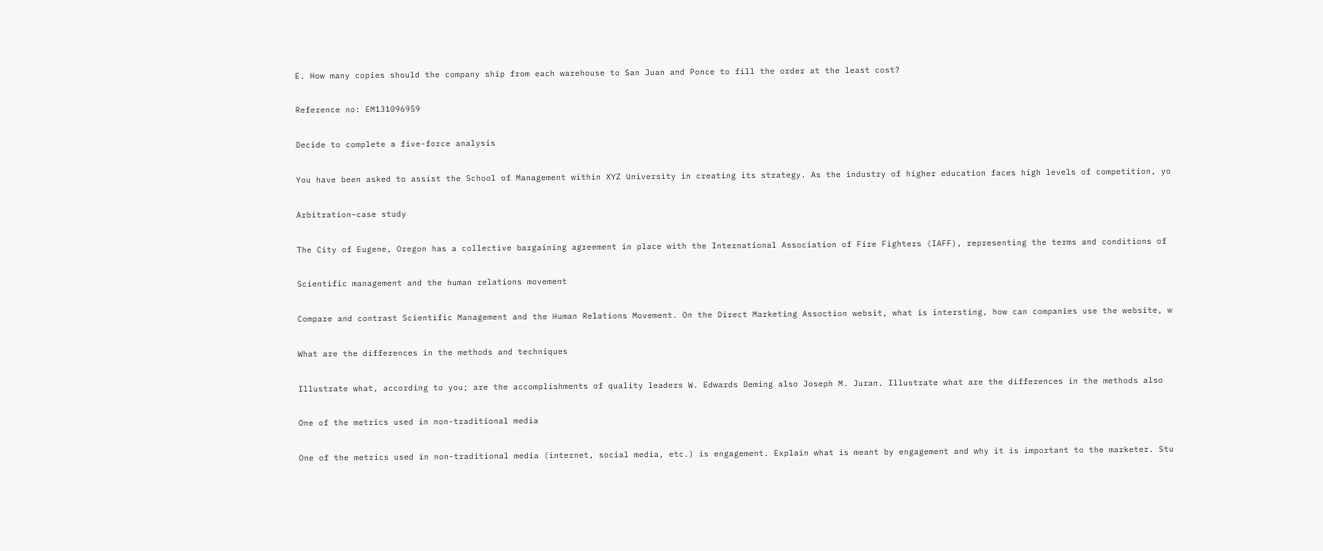E. How many copies should the company ship from each warehouse to San Juan and Ponce to fill the order at the least cost?

Reference no: EM131096959

Decide to complete a five-force analysis

You have been asked to assist the School of Management within XYZ University in creating its strategy. As the industry of higher education faces high levels of competition, yo

Arbitration–case study

The City of Eugene, Oregon has a collective bargaining agreement in place with the International Association of Fire Fighters (IAFF), representing the terms and conditions of

Scientific management and the human relations movement

Compare and contrast Scientific Management and the Human Relations Movement. On the Direct Marketing Assoction websit, what is intersting, how can companies use the website, w

What are the differences in the methods and techniques

Illustrate what, according to you; are the accomplishments of quality leaders W. Edwards Deming also Joseph M. Juran. Illustrate what are the differences in the methods also

One of the metrics used in non-traditional media

One of the metrics used in non-traditional media (internet, social media, etc.) is engagement. Explain what is meant by engagement and why it is important to the marketer. Stu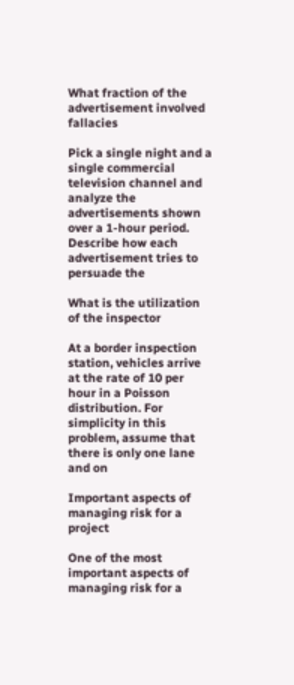What fraction of the advertisement involved fallacies

Pick a single night and a single commercial television channel and analyze the advertisements shown over a 1-hour period. Describe how each advertisement tries to persuade the

What is the utilization of the inspector

At a border inspection station, vehicles arrive at the rate of 10 per hour in a Poisson distribution. For simplicity in this problem, assume that there is only one lane and on

Important aspects of managing risk for a project

One of the most important aspects of managing risk for a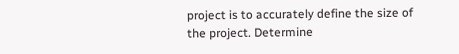project is to accurately define the size of the project. Determine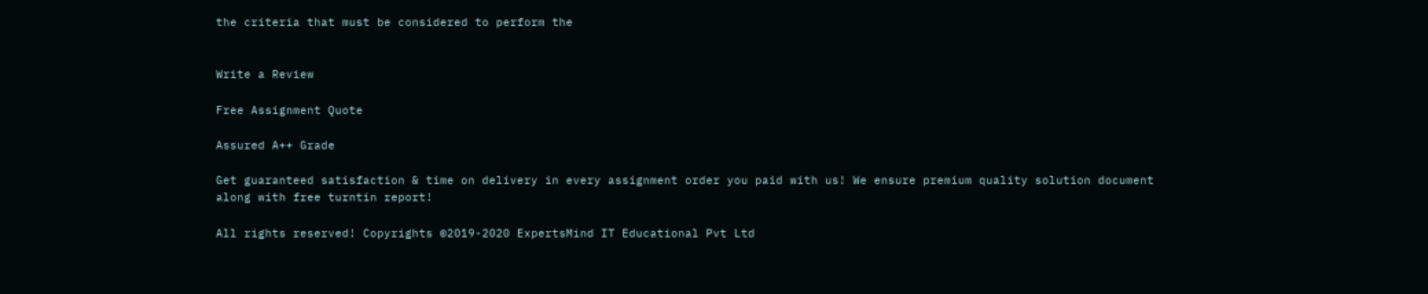the criteria that must be considered to perform the


Write a Review

Free Assignment Quote

Assured A++ Grade

Get guaranteed satisfaction & time on delivery in every assignment order you paid with us! We ensure premium quality solution document along with free turntin report!

All rights reserved! Copyrights ©2019-2020 ExpertsMind IT Educational Pvt Ltd